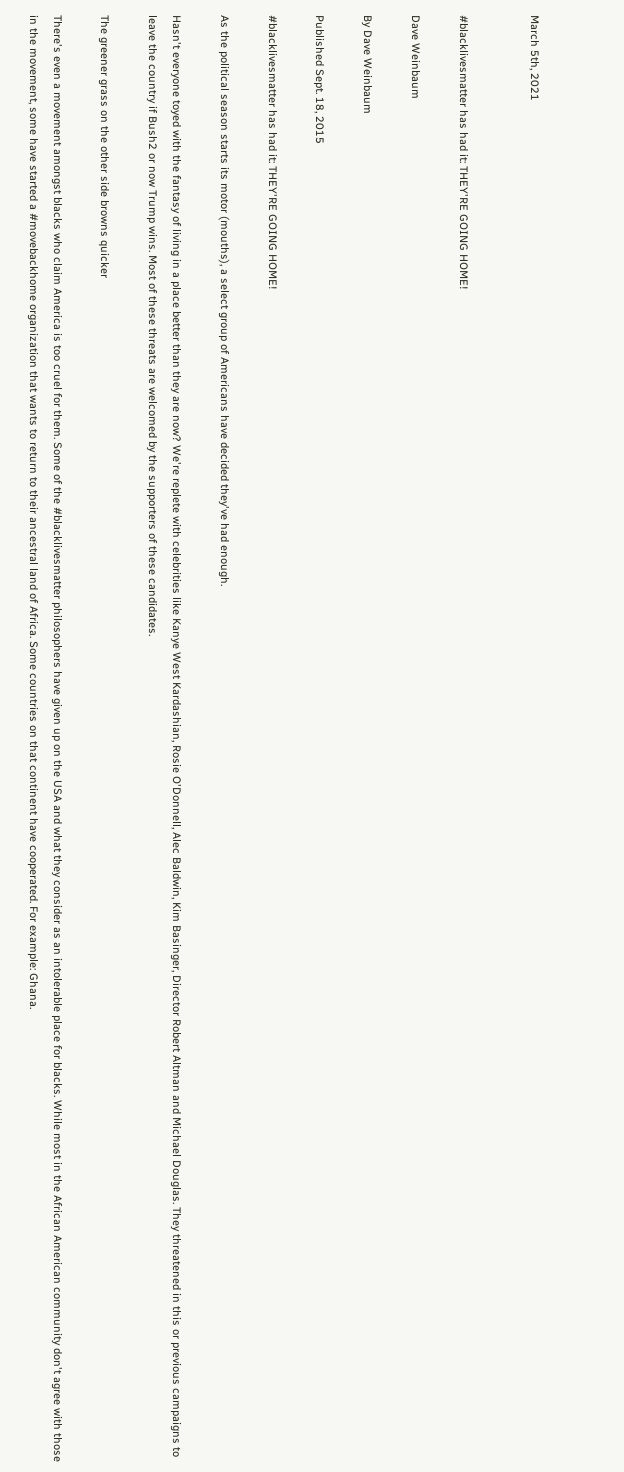March 5th, 2021


#blacklivesmatter has had it: THEY'RE GOING HOME!

Dave Weinbaum

By Dave Weinbaum

Published Sept. 18, 2015

#blacklivesmatter has had it: THEY'RE GOING HOME!

As the political season starts its motor (mouths), a select group of Americans have decided they've had enough.

Hasn't everyone toyed with the fantasy of living in a place better than they are now? We're replete with celebrities like Kanye West Kardashian, Rosie O'Donnell, Alec Baldwin, Kim Basinger, Director Robert Altman and Michael Douglas. They threatened in this or previous campaigns to leave the country if Bush2 or now Trump wins. Most of these threats are welcomed by the supporters of these candidates.

The greener grass on the other side browns quicker

There's even a movement amongst blacks who claim America is too cruel for them. Some of the #blacklivesmatter philosophers have given up on the USA and what they consider as an intolerable place for blacks. While most in the African American community don't agree with those in the movement, some have started a #movebackhome organization that wants to return to their ancestral land of Africa. Some countries on that continent have cooperated. For example: Ghana.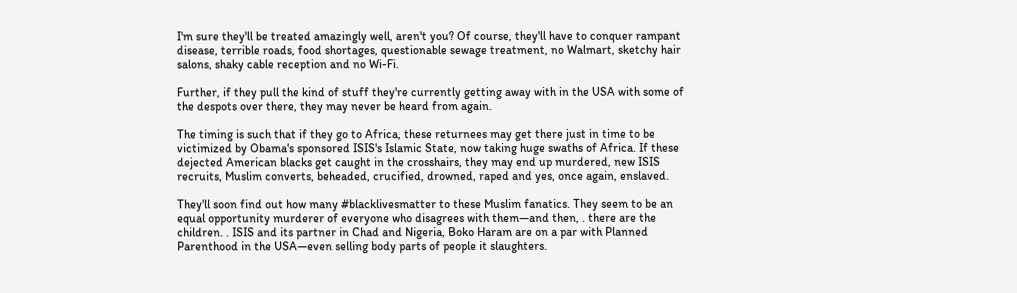I'm sure they'll be treated amazingly well, aren't you? Of course, they'll have to conquer rampant disease, terrible roads, food shortages, questionable sewage treatment, no Walmart, sketchy hair salons, shaky cable reception and no Wi-Fi.

Further, if they pull the kind of stuff they're currently getting away with in the USA with some of the despots over there, they may never be heard from again.

The timing is such that if they go to Africa, these returnees may get there just in time to be victimized by Obama's sponsored ISIS's Islamic State, now taking huge swaths of Africa. If these dejected American blacks get caught in the crosshairs, they may end up murdered, new ISIS recruits, Muslim converts, beheaded, crucified, drowned, raped and yes, once again, enslaved.

They'll soon find out how many #blacklivesmatter to these Muslim fanatics. They seem to be an equal opportunity murderer of everyone who disagrees with them—and then, . there are the children. . ISIS and its partner in Chad and Nigeria, Boko Haram are on a par with Planned Parenthood in the USA—even selling body parts of people it slaughters.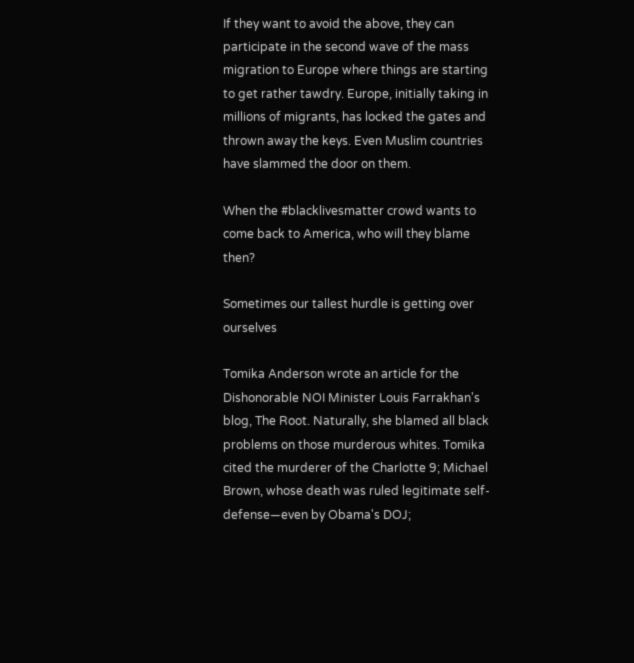If they want to avoid the above, they can participate in the second wave of the mass migration to Europe where things are starting to get rather tawdry. Europe, initially taking in millions of migrants, has locked the gates and thrown away the keys. Even Muslim countries have slammed the door on them.

When the #blacklivesmatter crowd wants to come back to America, who will they blame then?

Sometimes our tallest hurdle is getting over ourselves

Tomika Anderson wrote an article for the Dishonorable NOI Minister Louis Farrakhan's blog, The Root. Naturally, she blamed all black problems on those murderous whites. Tomika cited the murderer of the Charlotte 9; Michael Brown, whose death was ruled legitimate self-defense—even by Obama's DOJ;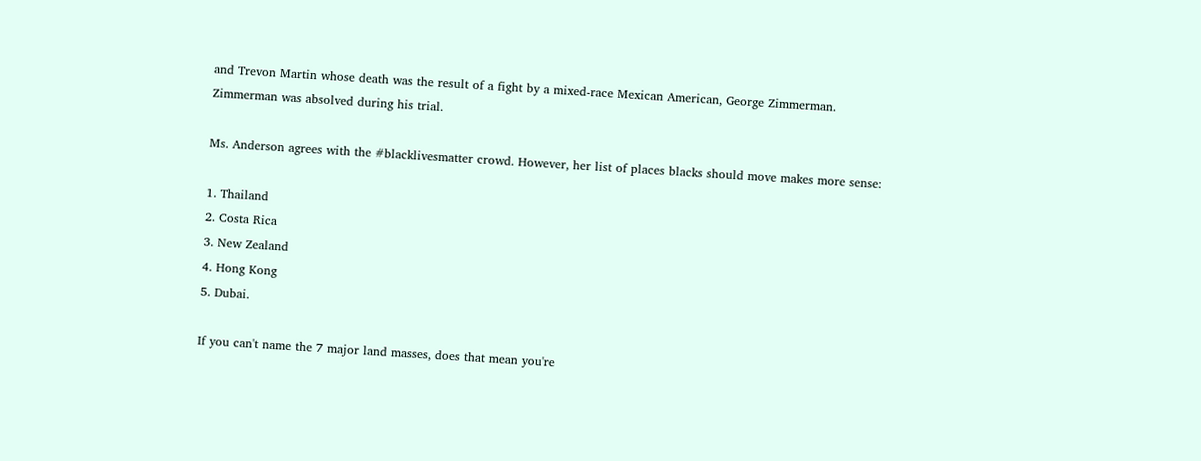and Trevon Martin whose death was the result of a fight by a mixed-race Mexican American, George Zimmerman. Zimmerman was absolved during his trial.

Ms. Anderson agrees with the #blacklivesmatter crowd. However, her list of places blacks should move makes more sense:

1. Thailand
2. Costa Rica
3. New Zealand
4. Hong Kong
5. Dubai.

If you can't name the 7 major land masses, does that mean you're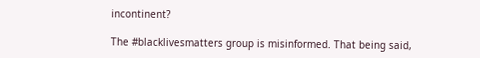incontinent?

The #blacklivesmatters group is misinformed. That being said,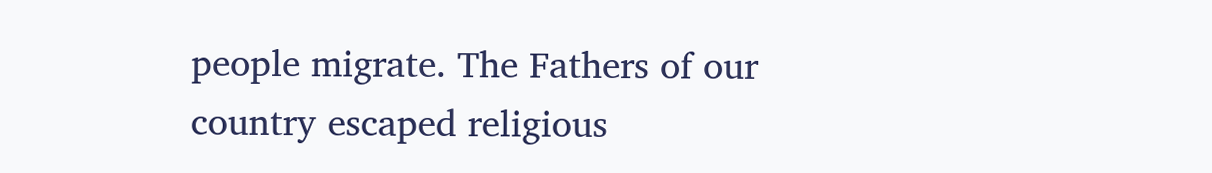people migrate. The Fathers of our country escaped religious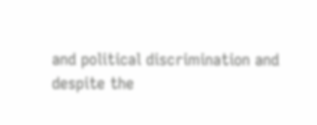and political discrimination and despite the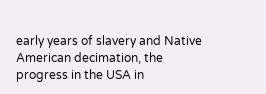early years of slavery and Native American decimation, the progress in the USA in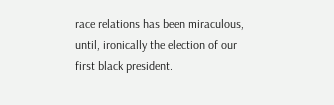race relations has been miraculous, until, ironically the election of our first black president.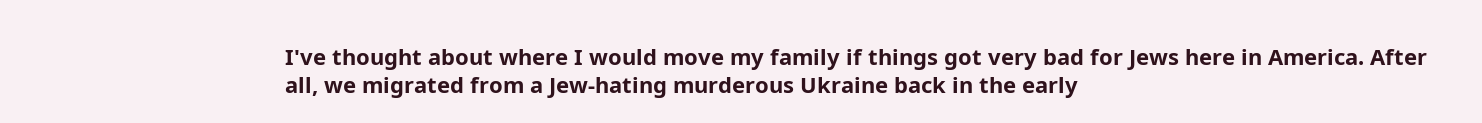I've thought about where I would move my family if things got very bad for Jews here in America. After all, we migrated from a Jew-hating murderous Ukraine back in the early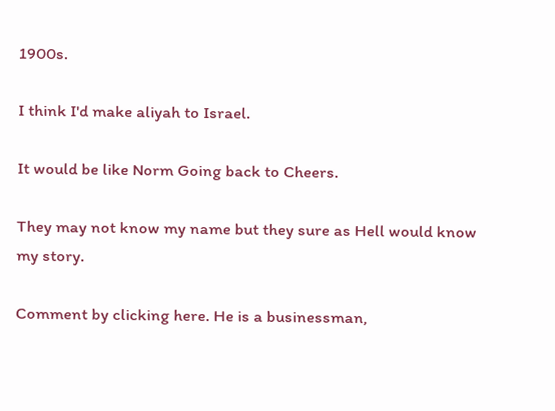1900s.

I think I'd make aliyah to Israel.

It would be like Norm Going back to Cheers.

They may not know my name but they sure as Hell would know my story.

Comment by clicking here. He is a businessman,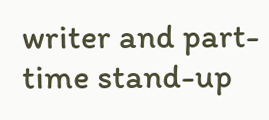writer and part-time stand-up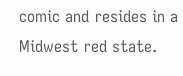comic and resides in a Midwest red state.